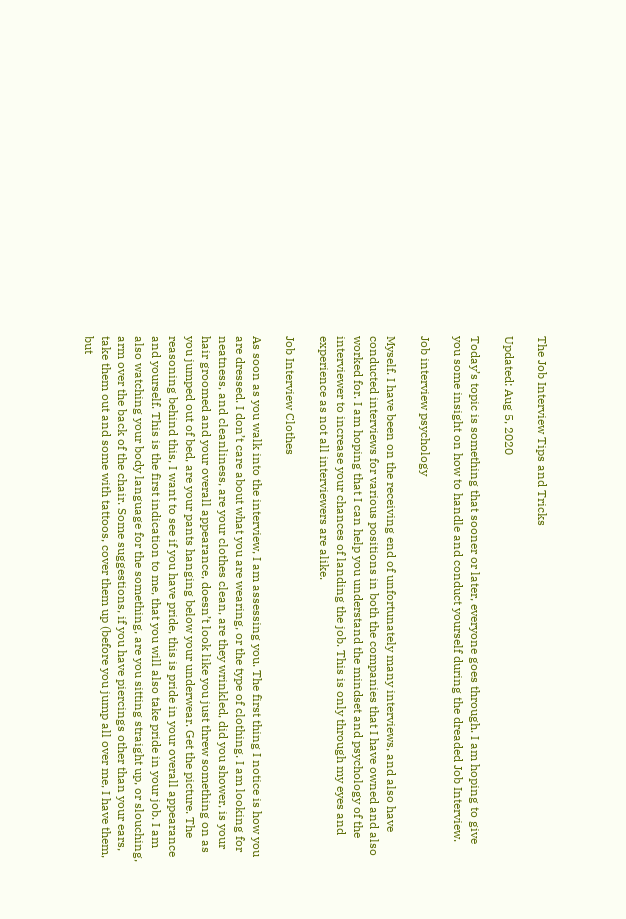The Job Interview Tips and Tricks

Updated: Aug 5, 2020

Today’s topic is something that sooner or later, everyone goes through. I am hoping to give you some insight on how to handle and conduct yourself during the dreaded Job Interview.

Job interview psychology

Myself. I have been on the receiving end of unfortunately many interviews, and also have conducted interviews for various positions in both the companies that I have owned and also worked for. I am hoping that I can help you understand the mindset and psychology of the interviewer to increase your chances of landing the job. This is only through my eyes and experience as not all interviewers are alike.

Job Interview Clothes

As soon as you walk into the interview, I am assessing you. The first thing I notice is how you are dressed. I don’t care about what you are wearing, or the type of clothing. I am looking for neatness, and cleanliness, are your clothes clean, are they wrinkled, did you shower, is your hair groomed and your overall appearance, doesn’t look like you just threw something on as you jumped out of bed, are your pants hanging below your underwear. Get the picture. The reasoning behind this, I want to see if you have pride, this is pride in your overall appearance and yourself. This is the first indication to me, that you will also take pride in your job. I am also watching your body language for the something, are you sitting straight up, or slouching, arm over the back of the chair. Some suggestions, if you have piercings other than your ears, take them out and some with tattoos, cover them up (before you jump all over me, I have them, but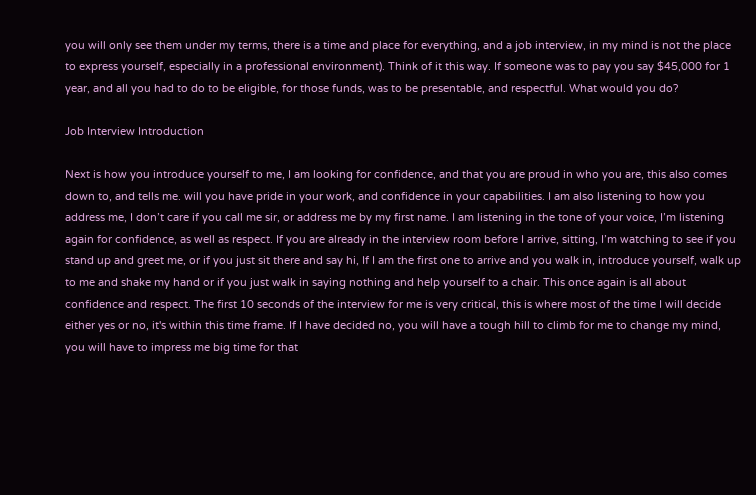you will only see them under my terms, there is a time and place for everything, and a job interview, in my mind is not the place to express yourself, especially in a professional environment). Think of it this way. If someone was to pay you say $45,000 for 1 year, and all you had to do to be eligible, for those funds, was to be presentable, and respectful. What would you do?

Job Interview Introduction

Next is how you introduce yourself to me, I am looking for confidence, and that you are proud in who you are, this also comes down to, and tells me. will you have pride in your work, and confidence in your capabilities. I am also listening to how you address me, I don’t care if you call me sir, or address me by my first name. I am listening in the tone of your voice, I’m listening again for confidence, as well as respect. If you are already in the interview room before I arrive, sitting, I’m watching to see if you stand up and greet me, or if you just sit there and say hi, If I am the first one to arrive and you walk in, introduce yourself, walk up to me and shake my hand or if you just walk in saying nothing and help yourself to a chair. This once again is all about confidence and respect. The first 10 seconds of the interview for me is very critical, this is where most of the time I will decide either yes or no, it's within this time frame. If I have decided no, you will have a tough hill to climb for me to change my mind, you will have to impress me big time for that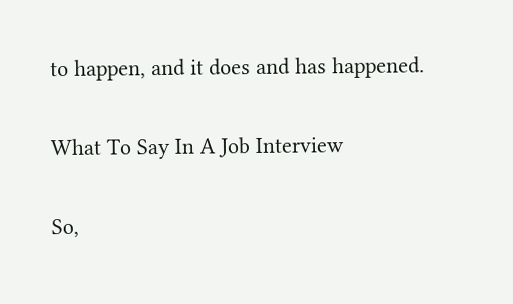to happen, and it does and has happened.

What To Say In A Job Interview

So,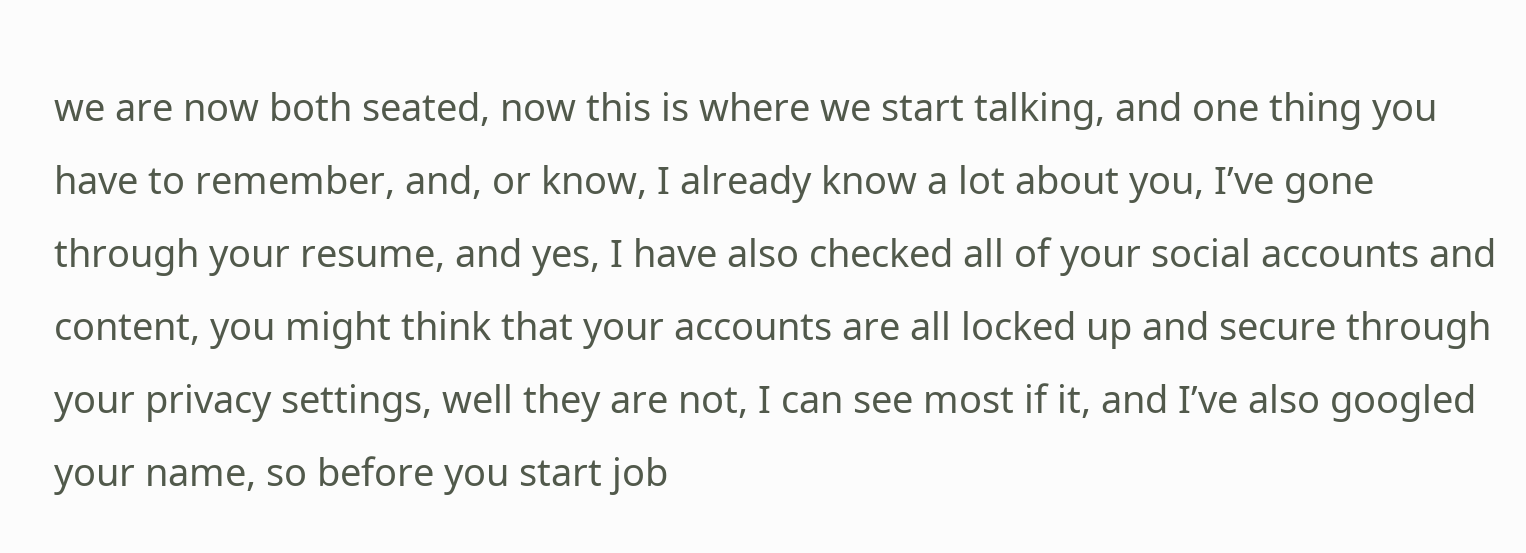we are now both seated, now this is where we start talking, and one thing you have to remember, and, or know, I already know a lot about you, I’ve gone through your resume, and yes, I have also checked all of your social accounts and content, you might think that your accounts are all locked up and secure through your privacy settings, well they are not, I can see most if it, and I’ve also googled your name, so before you start job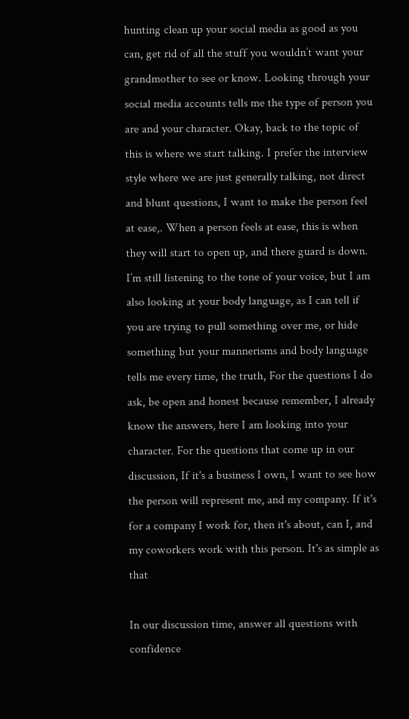hunting clean up your social media as good as you can, get rid of all the stuff you wouldn’t want your grandmother to see or know. Looking through your social media accounts tells me the type of person you are and your character. Okay, back to the topic of this is where we start talking. I prefer the interview style where we are just generally talking, not direct and blunt questions, I want to make the person feel at ease,. When a person feels at ease, this is when they will start to open up, and there guard is down. I’m still listening to the tone of your voice, but I am also looking at your body language, as I can tell if you are trying to pull something over me, or hide something but your mannerisms and body language tells me every time, the truth, For the questions I do ask, be open and honest because remember, I already know the answers, here I am looking into your character. For the questions that come up in our discussion, If it's a business I own, I want to see how the person will represent me, and my company. If it's for a company I work for, then it's about, can I, and my coworkers work with this person. It's as simple as that

In our discussion time, answer all questions with confidence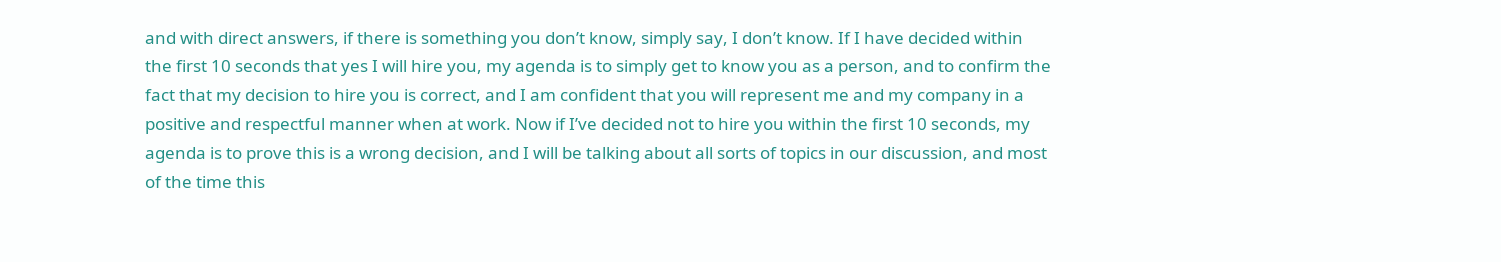and with direct answers, if there is something you don’t know, simply say, I don’t know. If I have decided within the first 10 seconds that yes I will hire you, my agenda is to simply get to know you as a person, and to confirm the fact that my decision to hire you is correct, and I am confident that you will represent me and my company in a positive and respectful manner when at work. Now if I’ve decided not to hire you within the first 10 seconds, my agenda is to prove this is a wrong decision, and I will be talking about all sorts of topics in our discussion, and most of the time this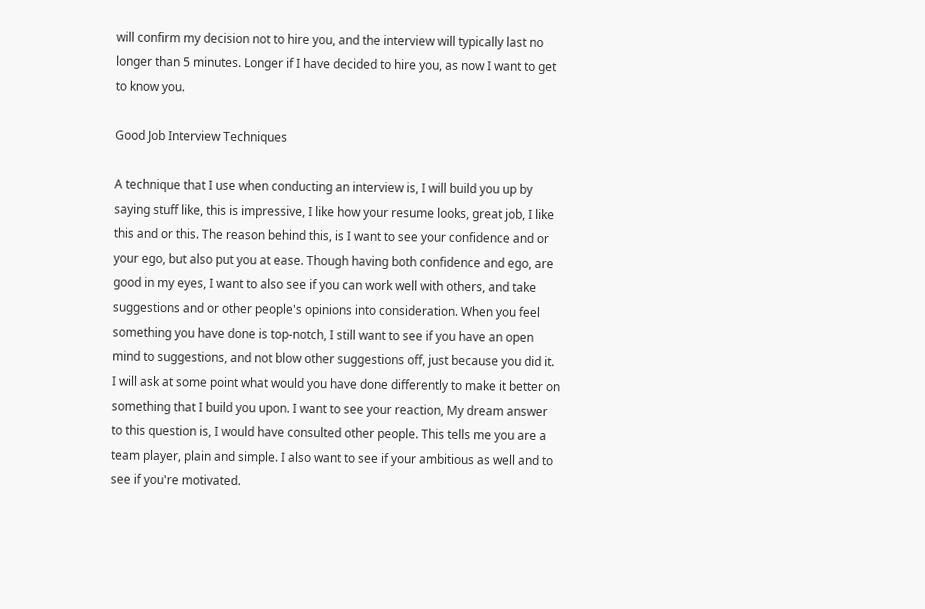will confirm my decision not to hire you, and the interview will typically last no longer than 5 minutes. Longer if I have decided to hire you, as now I want to get to know you.

Good Job Interview Techniques

A technique that I use when conducting an interview is, I will build you up by saying stuff like, this is impressive, I like how your resume looks, great job, I like this and or this. The reason behind this, is I want to see your confidence and or your ego, but also put you at ease. Though having both confidence and ego, are good in my eyes, I want to also see if you can work well with others, and take suggestions and or other people's opinions into consideration. When you feel something you have done is top-notch, I still want to see if you have an open mind to suggestions, and not blow other suggestions off, just because you did it. I will ask at some point what would you have done differently to make it better on something that I build you upon. I want to see your reaction, My dream answer to this question is, I would have consulted other people. This tells me you are a team player, plain and simple. I also want to see if your ambitious as well and to see if you're motivated.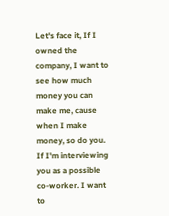Let's face it, If I owned the company, I want to see how much money you can make me, cause when I make money, so do you. If I'm interviewing you as a possible co-worker. I want to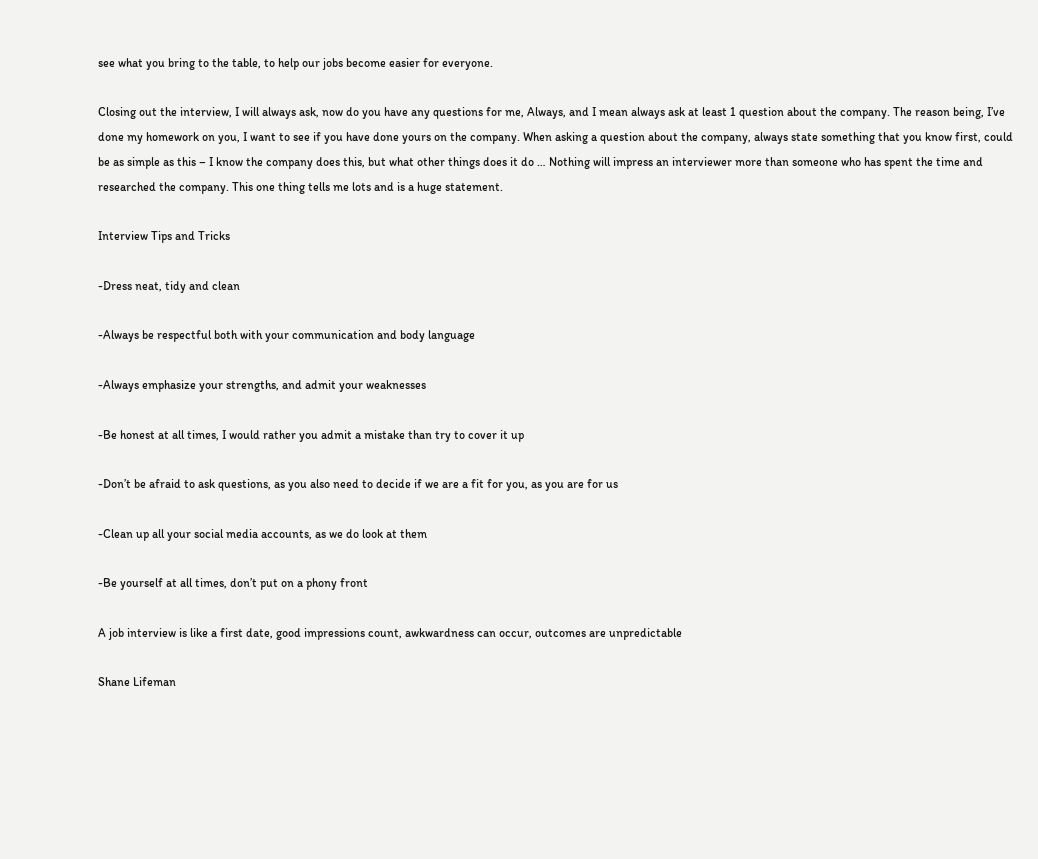see what you bring to the table, to help our jobs become easier for everyone.

Closing out the interview, I will always ask, now do you have any questions for me, Always, and I mean always ask at least 1 question about the company. The reason being, I’ve done my homework on you, I want to see if you have done yours on the company. When asking a question about the company, always state something that you know first, could be as simple as this – I know the company does this, but what other things does it do … Nothing will impress an interviewer more than someone who has spent the time and researched the company. This one thing tells me lots and is a huge statement.

Interview Tips and Tricks

-Dress neat, tidy and clean

-Always be respectful both with your communication and body language

-Always emphasize your strengths, and admit your weaknesses

-Be honest at all times, I would rather you admit a mistake than try to cover it up

-Don’t be afraid to ask questions, as you also need to decide if we are a fit for you, as you are for us

-Clean up all your social media accounts, as we do look at them

-Be yourself at all times, don’t put on a phony front

A job interview is like a first date, good impressions count, awkwardness can occur, outcomes are unpredictable

Shane Lifeman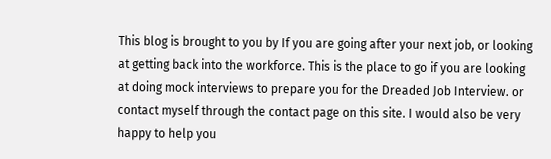This blog is brought to you by If you are going after your next job, or looking at getting back into the workforce. This is the place to go if you are looking at doing mock interviews to prepare you for the Dreaded Job Interview. or contact myself through the contact page on this site. I would also be very happy to help you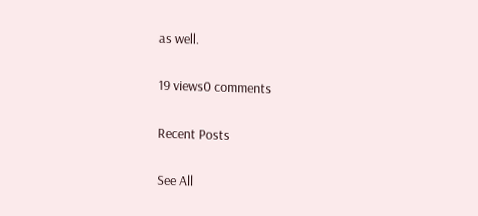as well.

19 views0 comments

Recent Posts

See All